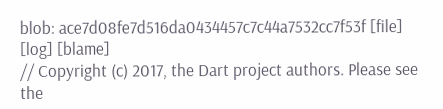blob: ace7d08fe7d516da0434457c7c44a7532cc7f53f [file] [log] [blame]
// Copyright (c) 2017, the Dart project authors. Please see the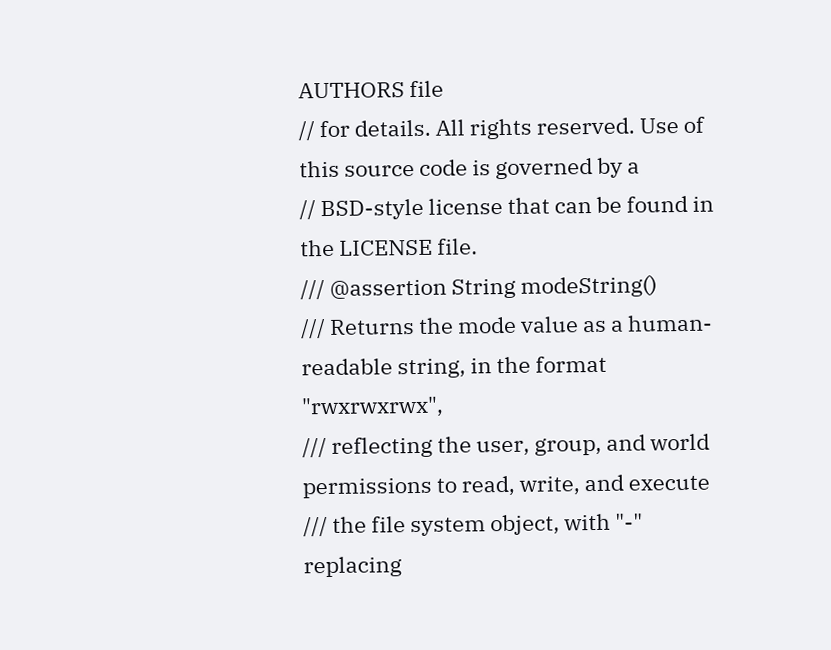AUTHORS file
// for details. All rights reserved. Use of this source code is governed by a
// BSD-style license that can be found in the LICENSE file.
/// @assertion String modeString()
/// Returns the mode value as a human-readable string, in the format "rwxrwxrwx",
/// reflecting the user, group, and world permissions to read, write, and execute
/// the file system object, with "-" replacing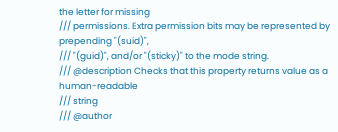the letter for missing
/// permissions. Extra permission bits may be represented by prepending "(suid)",
/// "(guid)", and/or "(sticky)" to the mode string.
/// @description Checks that this property returns value as a human-readable
/// string
/// @author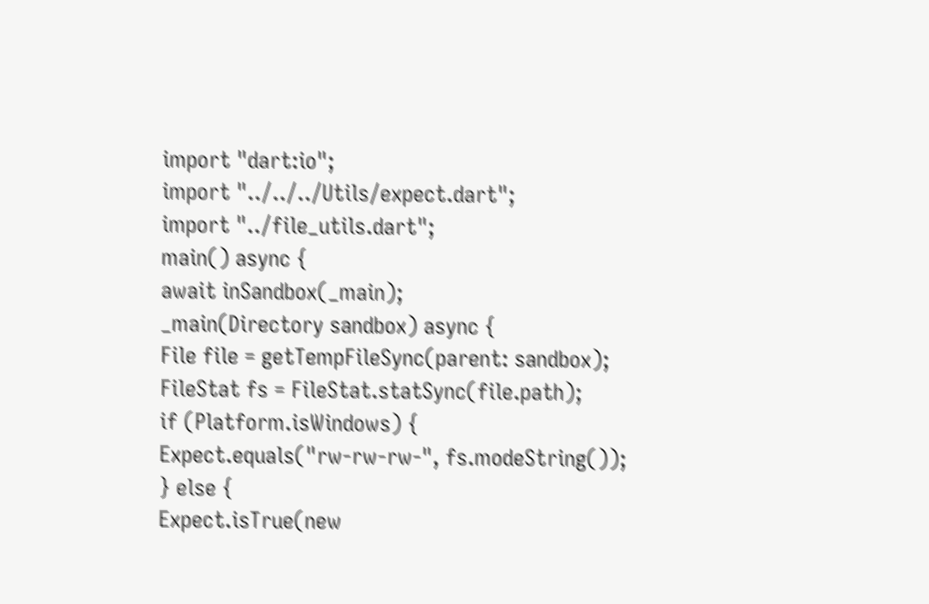import "dart:io";
import "../../../Utils/expect.dart";
import "../file_utils.dart";
main() async {
await inSandbox(_main);
_main(Directory sandbox) async {
File file = getTempFileSync(parent: sandbox);
FileStat fs = FileStat.statSync(file.path);
if (Platform.isWindows) {
Expect.equals("rw-rw-rw-", fs.modeString());
} else {
Expect.isTrue(new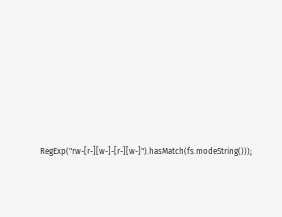RegExp("rw-[r-][w-]-[r-][w-]").hasMatch(fs.modeString()));